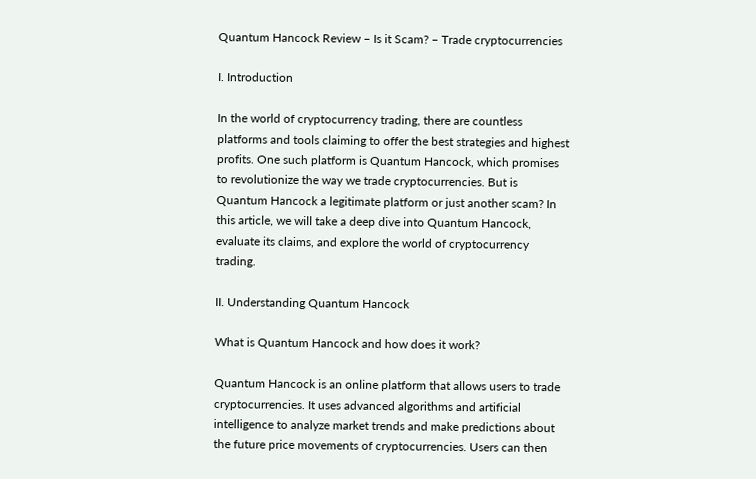Quantum Hancock Review – Is it Scam? – Trade cryptocurrencies

I. Introduction

In the world of cryptocurrency trading, there are countless platforms and tools claiming to offer the best strategies and highest profits. One such platform is Quantum Hancock, which promises to revolutionize the way we trade cryptocurrencies. But is Quantum Hancock a legitimate platform or just another scam? In this article, we will take a deep dive into Quantum Hancock, evaluate its claims, and explore the world of cryptocurrency trading.

II. Understanding Quantum Hancock

What is Quantum Hancock and how does it work?

Quantum Hancock is an online platform that allows users to trade cryptocurrencies. It uses advanced algorithms and artificial intelligence to analyze market trends and make predictions about the future price movements of cryptocurrencies. Users can then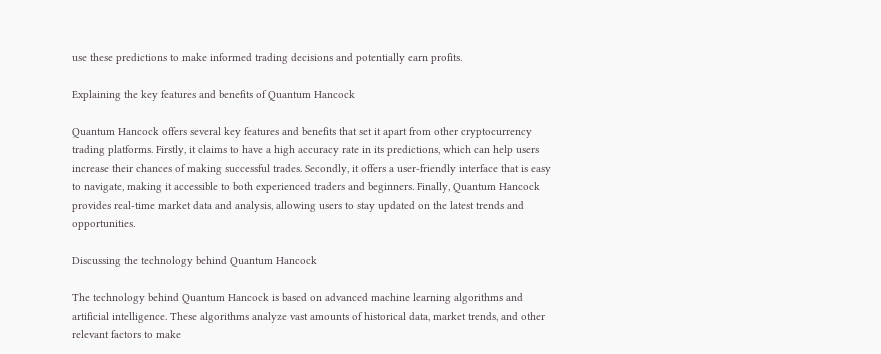use these predictions to make informed trading decisions and potentially earn profits.

Explaining the key features and benefits of Quantum Hancock

Quantum Hancock offers several key features and benefits that set it apart from other cryptocurrency trading platforms. Firstly, it claims to have a high accuracy rate in its predictions, which can help users increase their chances of making successful trades. Secondly, it offers a user-friendly interface that is easy to navigate, making it accessible to both experienced traders and beginners. Finally, Quantum Hancock provides real-time market data and analysis, allowing users to stay updated on the latest trends and opportunities.

Discussing the technology behind Quantum Hancock

The technology behind Quantum Hancock is based on advanced machine learning algorithms and artificial intelligence. These algorithms analyze vast amounts of historical data, market trends, and other relevant factors to make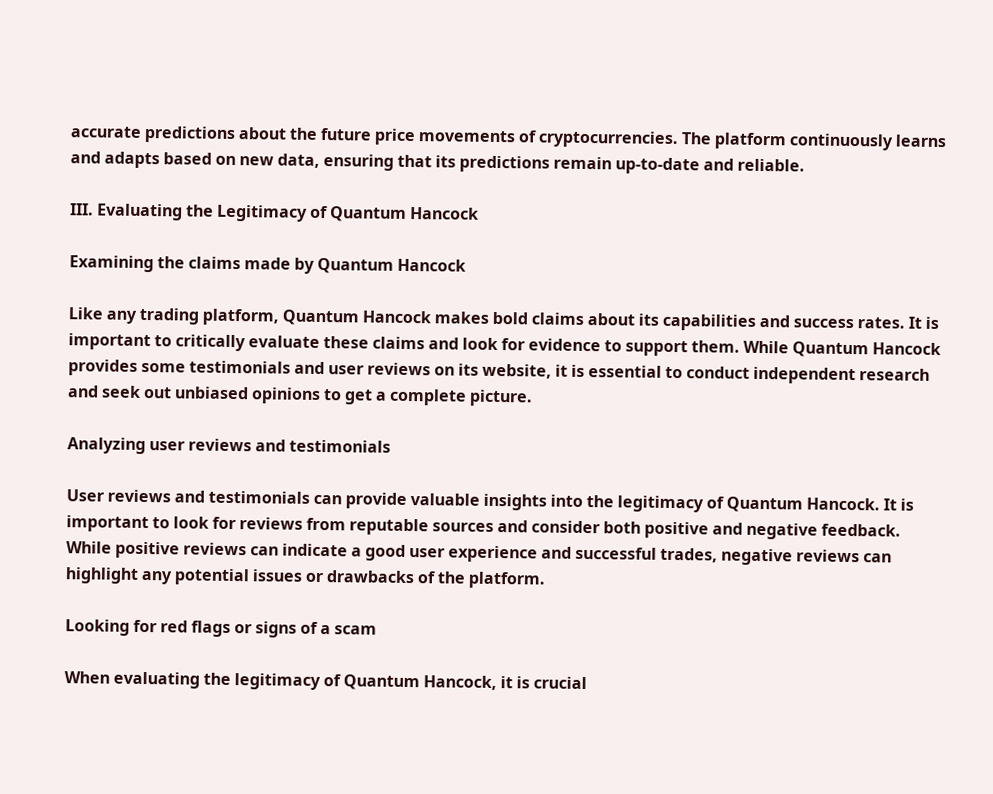accurate predictions about the future price movements of cryptocurrencies. The platform continuously learns and adapts based on new data, ensuring that its predictions remain up-to-date and reliable.

III. Evaluating the Legitimacy of Quantum Hancock

Examining the claims made by Quantum Hancock

Like any trading platform, Quantum Hancock makes bold claims about its capabilities and success rates. It is important to critically evaluate these claims and look for evidence to support them. While Quantum Hancock provides some testimonials and user reviews on its website, it is essential to conduct independent research and seek out unbiased opinions to get a complete picture.

Analyzing user reviews and testimonials

User reviews and testimonials can provide valuable insights into the legitimacy of Quantum Hancock. It is important to look for reviews from reputable sources and consider both positive and negative feedback. While positive reviews can indicate a good user experience and successful trades, negative reviews can highlight any potential issues or drawbacks of the platform.

Looking for red flags or signs of a scam

When evaluating the legitimacy of Quantum Hancock, it is crucial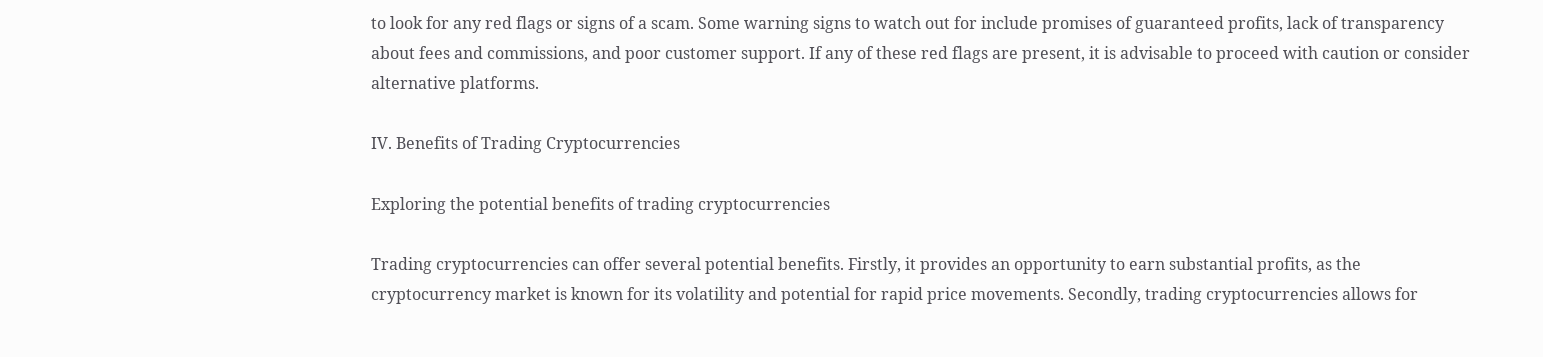to look for any red flags or signs of a scam. Some warning signs to watch out for include promises of guaranteed profits, lack of transparency about fees and commissions, and poor customer support. If any of these red flags are present, it is advisable to proceed with caution or consider alternative platforms.

IV. Benefits of Trading Cryptocurrencies

Exploring the potential benefits of trading cryptocurrencies

Trading cryptocurrencies can offer several potential benefits. Firstly, it provides an opportunity to earn substantial profits, as the cryptocurrency market is known for its volatility and potential for rapid price movements. Secondly, trading cryptocurrencies allows for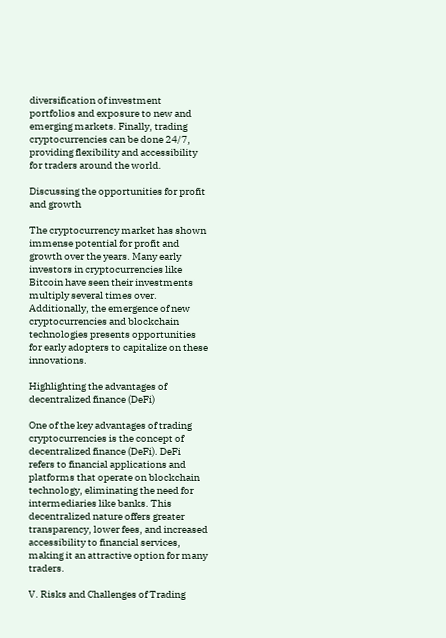diversification of investment portfolios and exposure to new and emerging markets. Finally, trading cryptocurrencies can be done 24/7, providing flexibility and accessibility for traders around the world.

Discussing the opportunities for profit and growth

The cryptocurrency market has shown immense potential for profit and growth over the years. Many early investors in cryptocurrencies like Bitcoin have seen their investments multiply several times over. Additionally, the emergence of new cryptocurrencies and blockchain technologies presents opportunities for early adopters to capitalize on these innovations.

Highlighting the advantages of decentralized finance (DeFi)

One of the key advantages of trading cryptocurrencies is the concept of decentralized finance (DeFi). DeFi refers to financial applications and platforms that operate on blockchain technology, eliminating the need for intermediaries like banks. This decentralized nature offers greater transparency, lower fees, and increased accessibility to financial services, making it an attractive option for many traders.

V. Risks and Challenges of Trading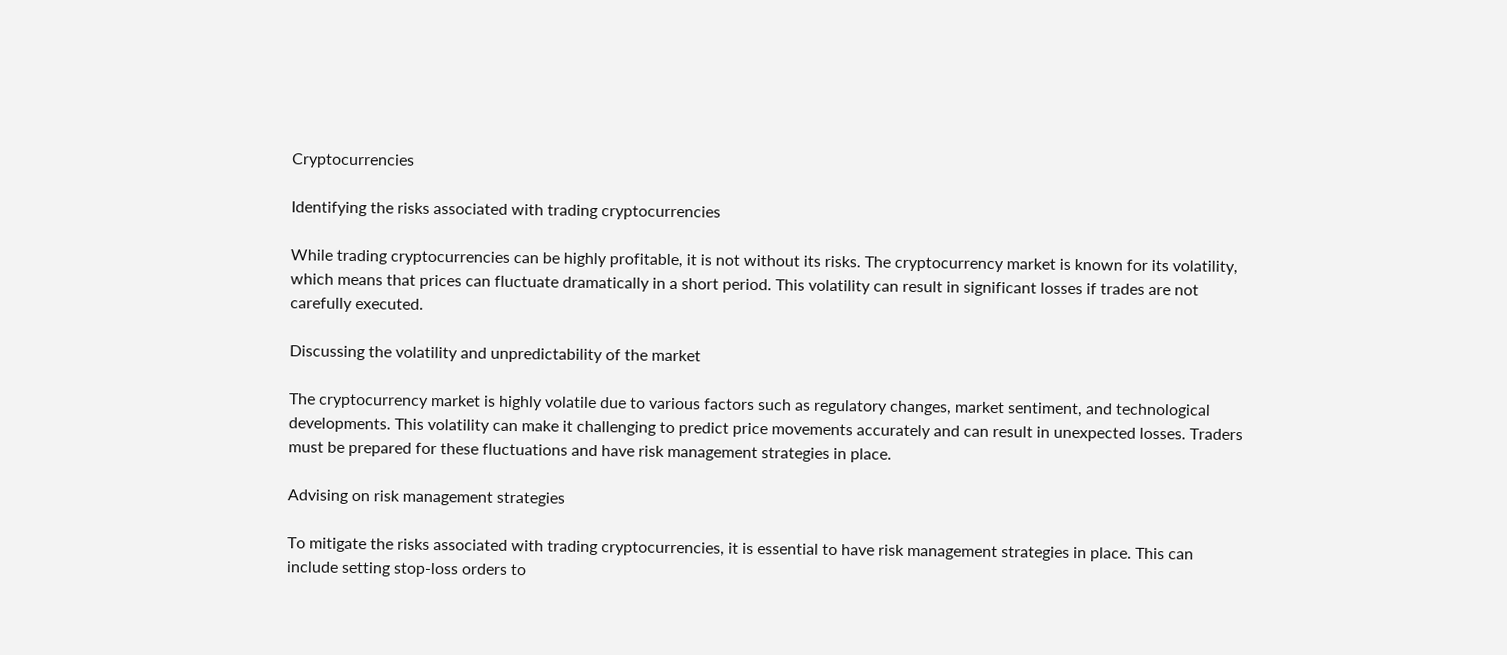Cryptocurrencies

Identifying the risks associated with trading cryptocurrencies

While trading cryptocurrencies can be highly profitable, it is not without its risks. The cryptocurrency market is known for its volatility, which means that prices can fluctuate dramatically in a short period. This volatility can result in significant losses if trades are not carefully executed.

Discussing the volatility and unpredictability of the market

The cryptocurrency market is highly volatile due to various factors such as regulatory changes, market sentiment, and technological developments. This volatility can make it challenging to predict price movements accurately and can result in unexpected losses. Traders must be prepared for these fluctuations and have risk management strategies in place.

Advising on risk management strategies

To mitigate the risks associated with trading cryptocurrencies, it is essential to have risk management strategies in place. This can include setting stop-loss orders to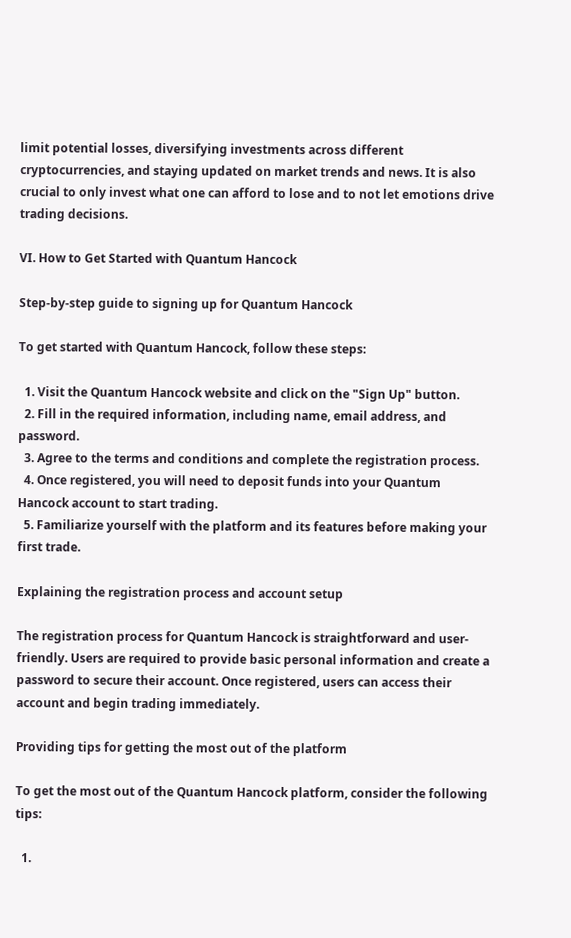limit potential losses, diversifying investments across different cryptocurrencies, and staying updated on market trends and news. It is also crucial to only invest what one can afford to lose and to not let emotions drive trading decisions.

VI. How to Get Started with Quantum Hancock

Step-by-step guide to signing up for Quantum Hancock

To get started with Quantum Hancock, follow these steps:

  1. Visit the Quantum Hancock website and click on the "Sign Up" button.
  2. Fill in the required information, including name, email address, and password.
  3. Agree to the terms and conditions and complete the registration process.
  4. Once registered, you will need to deposit funds into your Quantum Hancock account to start trading.
  5. Familiarize yourself with the platform and its features before making your first trade.

Explaining the registration process and account setup

The registration process for Quantum Hancock is straightforward and user-friendly. Users are required to provide basic personal information and create a password to secure their account. Once registered, users can access their account and begin trading immediately.

Providing tips for getting the most out of the platform

To get the most out of the Quantum Hancock platform, consider the following tips:

  1.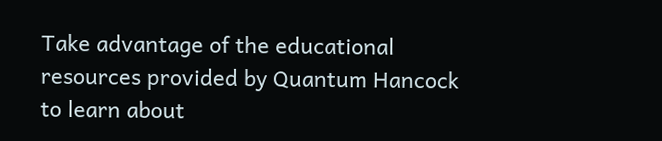Take advantage of the educational resources provided by Quantum Hancock to learn about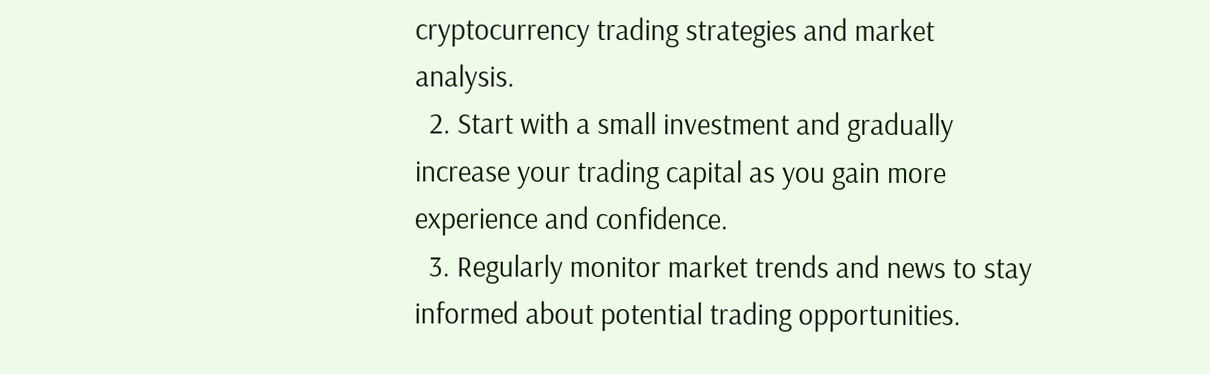cryptocurrency trading strategies and market analysis.
  2. Start with a small investment and gradually increase your trading capital as you gain more experience and confidence.
  3. Regularly monitor market trends and news to stay informed about potential trading opportunities.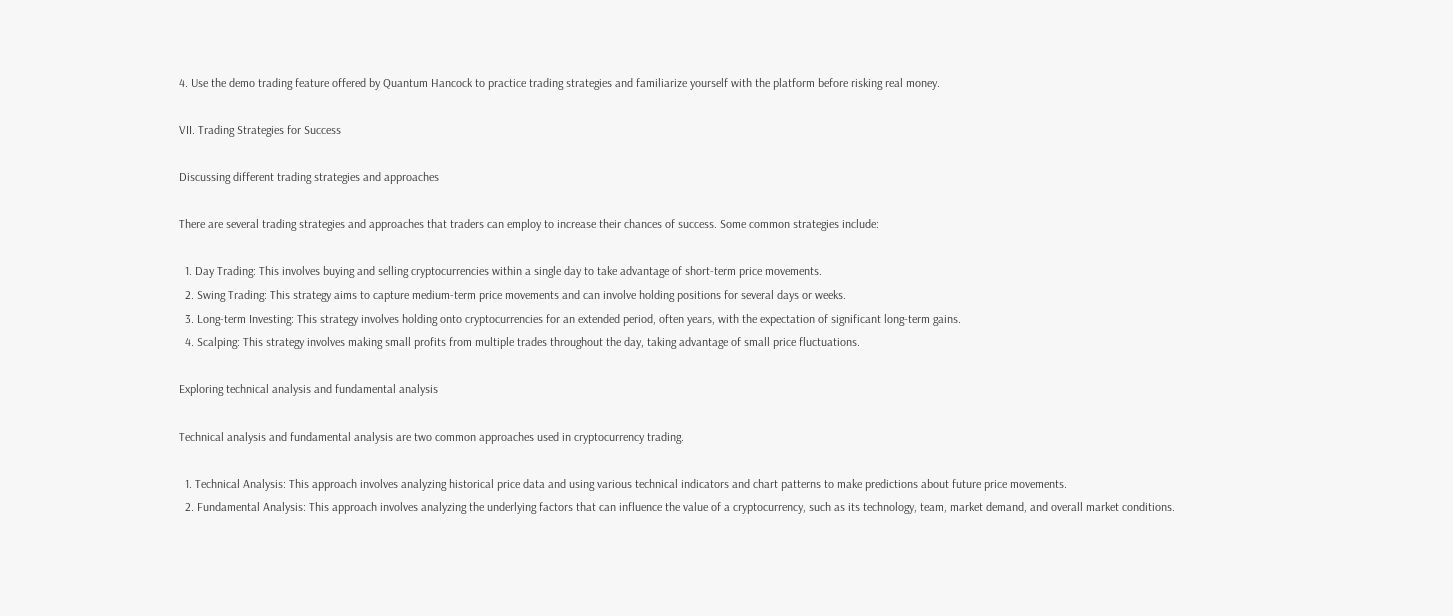4. Use the demo trading feature offered by Quantum Hancock to practice trading strategies and familiarize yourself with the platform before risking real money.

VII. Trading Strategies for Success

Discussing different trading strategies and approaches

There are several trading strategies and approaches that traders can employ to increase their chances of success. Some common strategies include:

  1. Day Trading: This involves buying and selling cryptocurrencies within a single day to take advantage of short-term price movements.
  2. Swing Trading: This strategy aims to capture medium-term price movements and can involve holding positions for several days or weeks.
  3. Long-term Investing: This strategy involves holding onto cryptocurrencies for an extended period, often years, with the expectation of significant long-term gains.
  4. Scalping: This strategy involves making small profits from multiple trades throughout the day, taking advantage of small price fluctuations.

Exploring technical analysis and fundamental analysis

Technical analysis and fundamental analysis are two common approaches used in cryptocurrency trading.

  1. Technical Analysis: This approach involves analyzing historical price data and using various technical indicators and chart patterns to make predictions about future price movements.
  2. Fundamental Analysis: This approach involves analyzing the underlying factors that can influence the value of a cryptocurrency, such as its technology, team, market demand, and overall market conditions.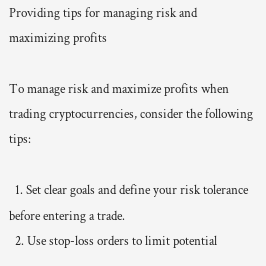Providing tips for managing risk and maximizing profits

To manage risk and maximize profits when trading cryptocurrencies, consider the following tips:

  1. Set clear goals and define your risk tolerance before entering a trade.
  2. Use stop-loss orders to limit potential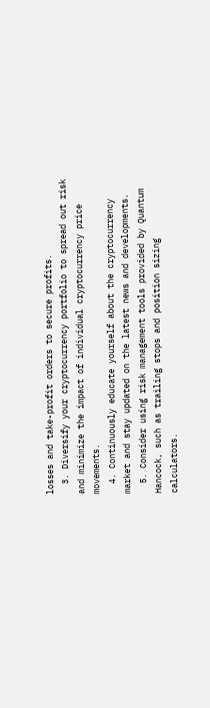losses and take-profit orders to secure profits.
  3. Diversify your cryptocurrency portfolio to spread out risk and minimize the impact of individual cryptocurrency price movements.
  4. Continuously educate yourself about the cryptocurrency market and stay updated on the latest news and developments.
  5. Consider using risk management tools provided by Quantum Hancock, such as trailing stops and position sizing calculators.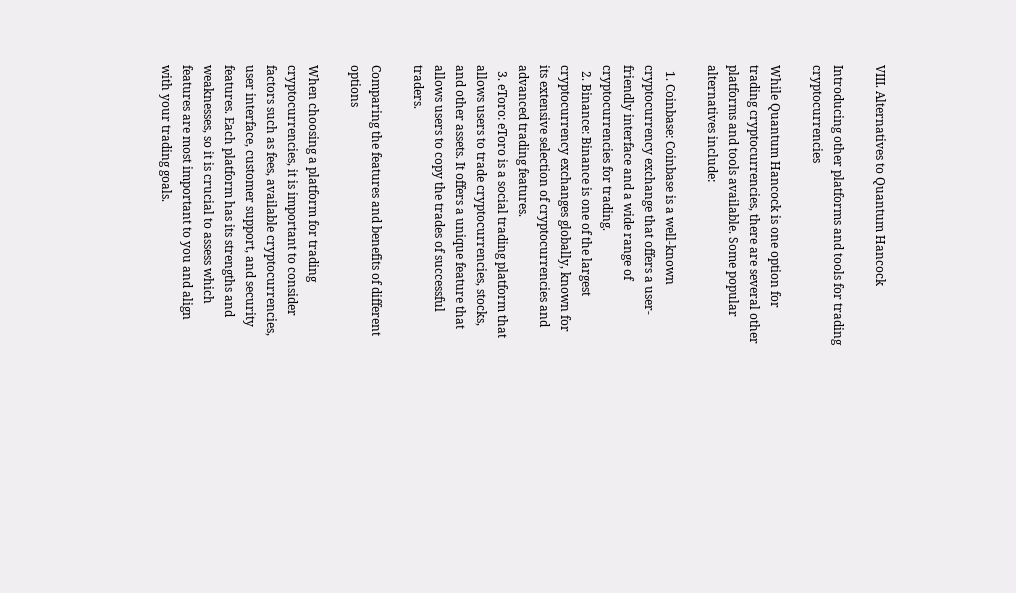VIII. Alternatives to Quantum Hancock

Introducing other platforms and tools for trading cryptocurrencies

While Quantum Hancock is one option for trading cryptocurrencies, there are several other platforms and tools available. Some popular alternatives include:

  1. Coinbase: Coinbase is a well-known cryptocurrency exchange that offers a user-friendly interface and a wide range of cryptocurrencies for trading.
  2. Binance: Binance is one of the largest cryptocurrency exchanges globally, known for its extensive selection of cryptocurrencies and advanced trading features.
  3. eToro: eToro is a social trading platform that allows users to trade cryptocurrencies, stocks, and other assets. It offers a unique feature that allows users to copy the trades of successful traders.

Comparing the features and benefits of different options

When choosing a platform for trading cryptocurrencies, it is important to consider factors such as fees, available cryptocurrencies, user interface, customer support, and security features. Each platform has its strengths and weaknesses, so it is crucial to assess which features are most important to you and align with your trading goals.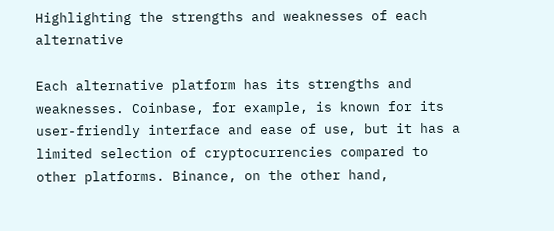Highlighting the strengths and weaknesses of each alternative

Each alternative platform has its strengths and weaknesses. Coinbase, for example, is known for its user-friendly interface and ease of use, but it has a limited selection of cryptocurrencies compared to other platforms. Binance, on the other hand,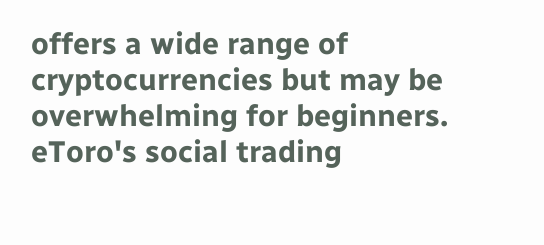offers a wide range of cryptocurrencies but may be overwhelming for beginners. eToro's social trading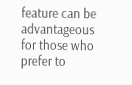feature can be advantageous for those who prefer to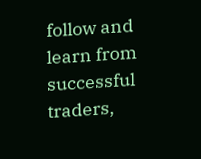follow and learn from successful traders,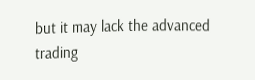but it may lack the advanced trading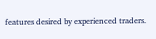features desired by experienced traders.